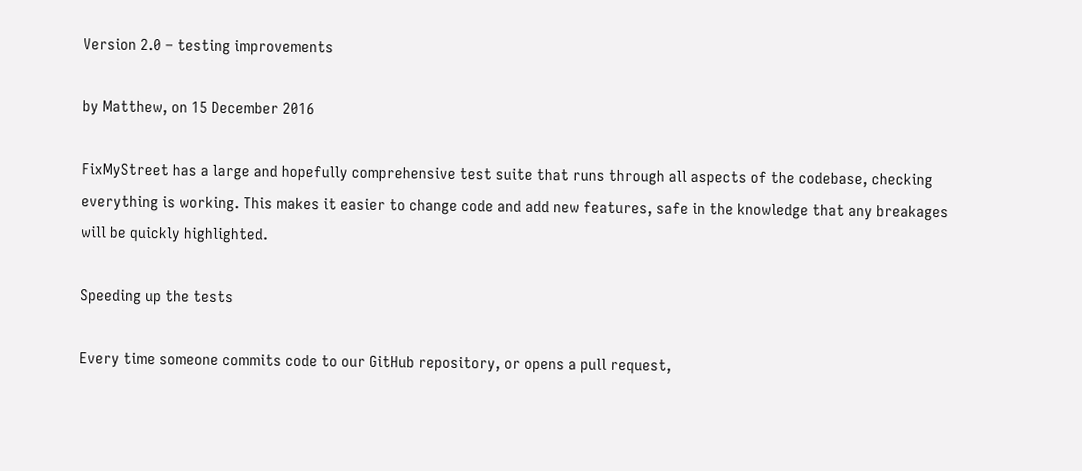Version 2.0 – testing improvements

by Matthew, on 15 December 2016

FixMyStreet has a large and hopefully comprehensive test suite that runs through all aspects of the codebase, checking everything is working. This makes it easier to change code and add new features, safe in the knowledge that any breakages will be quickly highlighted.

Speeding up the tests

Every time someone commits code to our GitHub repository, or opens a pull request,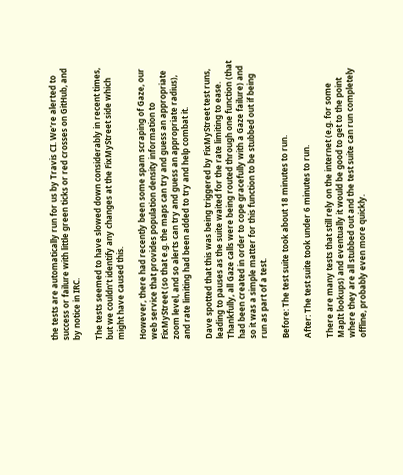the tests are automatically run for us by Travis CI. We’re alerted to success or failure with little green ticks or red crosses on GitHub, and by notice in IRC.

The tests seemed to have slowed down considerably in recent times, but we couldn’t identify any changes at the FixMyStreet side which might have caused this.

However, there had recently been some spam scraping of Gaze, our web service that provides population density information to FixMyStreet (so that e.g. the maps can try and guess an appropriate zoom level, and so alerts can try and guess an appropriate radius), and rate limiting had been added to try and help combat it.

Dave spotted that this was being triggered by FixMyStreet test runs, leading to pauses as the suite waited for the rate limiting to ease. Thankfully, all Gaze calls were being routed through one function (that had been created in order to cope gracefully with a Gaze failure) and so it was a simple matter for this function to be stubbed out if being run as part of a test.

Before: The test suite took about 18 minutes to run.

After: The test suite took under 6 minutes to run.

There are many tests that still rely on the internet (e.g. for some MapIt lookups) and eventually it would be good to get to the point where they are all stubbed out and the test suite can run completely offline, probably even more quickly.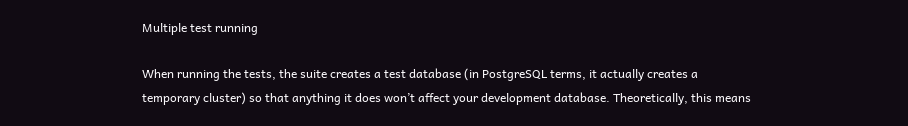Multiple test running

When running the tests, the suite creates a test database (in PostgreSQL terms, it actually creates a temporary cluster) so that anything it does won’t affect your development database. Theoretically, this means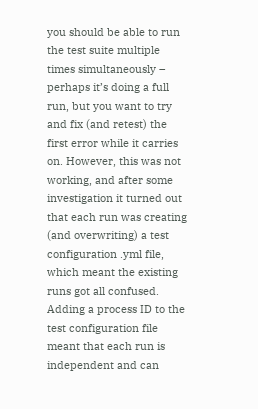you should be able to run the test suite multiple times simultaneously – perhaps it’s doing a full run, but you want to try and fix (and retest) the first error while it carries on. However, this was not working, and after some investigation it turned out that each run was creating (and overwriting) a test configuration .yml file, which meant the existing runs got all confused. Adding a process ID to the test configuration file meant that each run is independent and can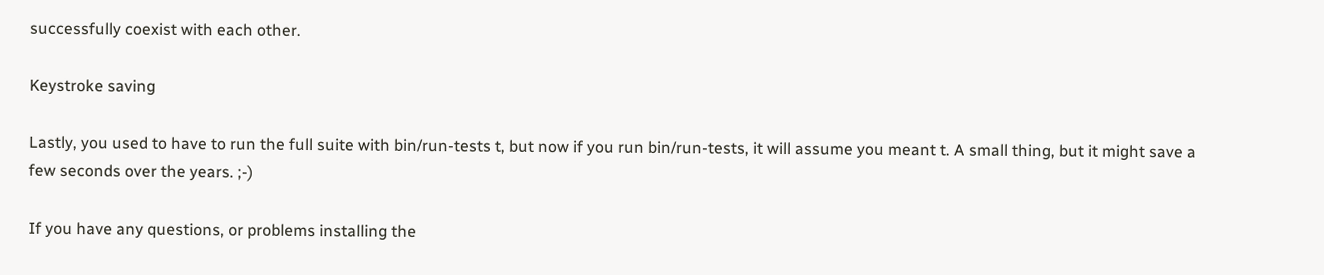successfully coexist with each other.

Keystroke saving

Lastly, you used to have to run the full suite with bin/run-tests t, but now if you run bin/run-tests, it will assume you meant t. A small thing, but it might save a few seconds over the years. ;-)

If you have any questions, or problems installing the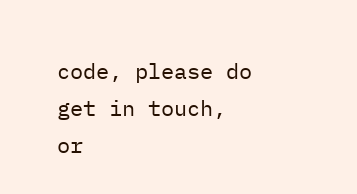code, please do get in touch, or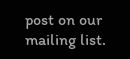post on our mailing list.